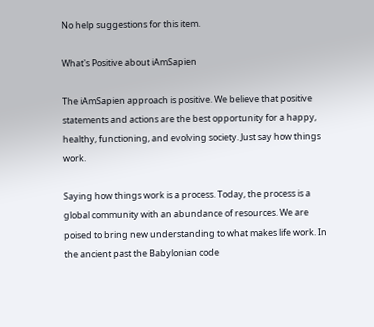No help suggestions for this item.

What's Positive about iAmSapien

The iAmSapien approach is positive. We believe that positive statements and actions are the best opportunity for a happy, healthy, functioning, and evolving society. Just say how things work.

Saying how things work is a process. Today, the process is a global community with an abundance of resources. We are poised to bring new understanding to what makes life work. In the ancient past the Babylonian code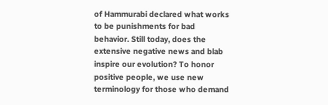of Hammurabi declared what works to be punishments for bad behavior. Still today, does the extensive negative news and blab inspire our evolution? To honor positive people, we use new terminology for those who demand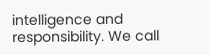intelligence and responsibility. We call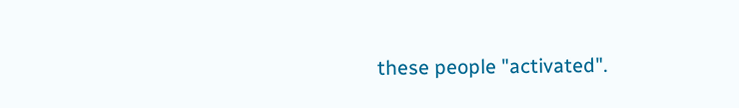these people "activated".